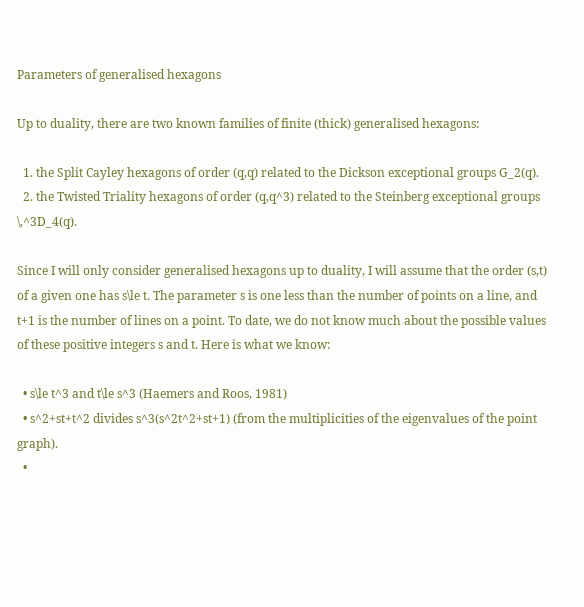Parameters of generalised hexagons

Up to duality, there are two known families of finite (thick) generalised hexagons:

  1. the Split Cayley hexagons of order (q,q) related to the Dickson exceptional groups G_2(q).
  2. the Twisted Triality hexagons of order (q,q^3) related to the Steinberg exceptional groups \,^3D_4(q).

Since I will only consider generalised hexagons up to duality, I will assume that the order (s,t) of a given one has s\le t. The parameter s is one less than the number of points on a line, and t+1 is the number of lines on a point. To date, we do not know much about the possible values of these positive integers s and t. Here is what we know:

  • s\le t^3 and t\le s^3 (Haemers and Roos, 1981)
  • s^2+st+t^2 divides s^3(s^2t^2+st+1) (from the multiplicities of the eigenvalues of the point graph).
  •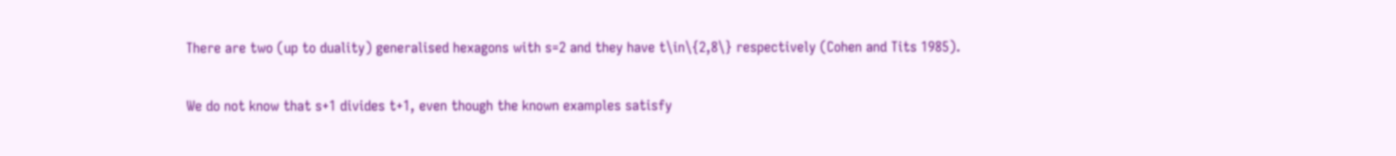There are two (up to duality) generalised hexagons with s=2 and they have t\in\{2,8\} respectively (Cohen and Tits 1985).

We do not know that s+1 divides t+1, even though the known examples satisfy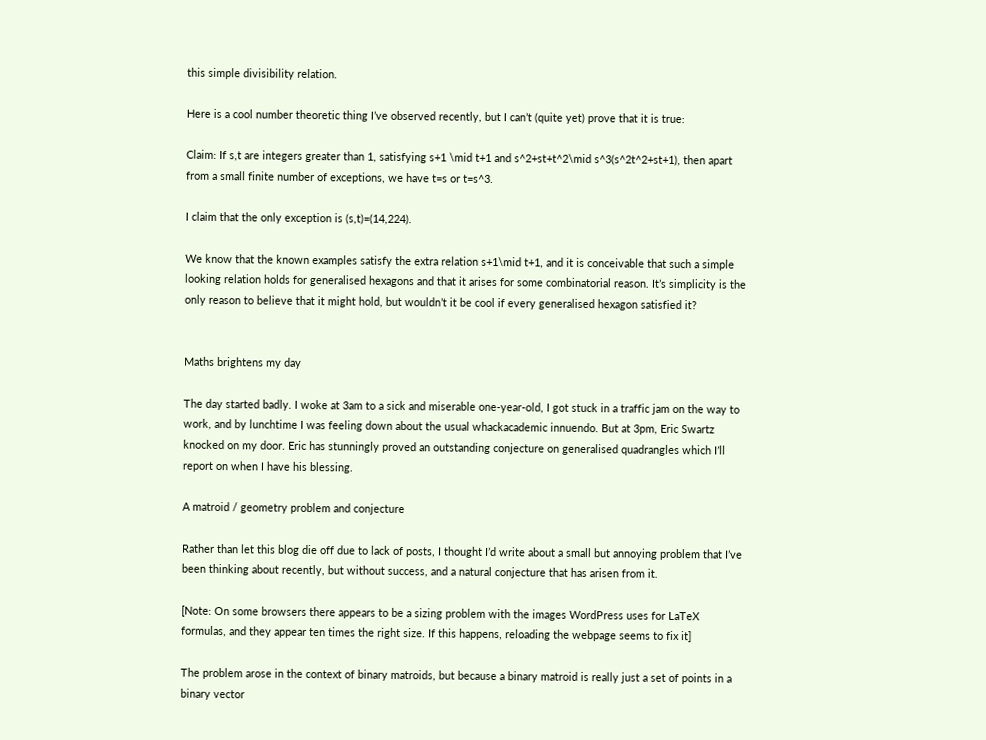this simple divisibility relation.

Here is a cool number theoretic thing I’ve observed recently, but I can’t (quite yet) prove that it is true:

Claim: If s,t are integers greater than 1, satisfying s+1 \mid t+1 and s^2+st+t^2\mid s^3(s^2t^2+st+1), then apart from a small finite number of exceptions, we have t=s or t=s^3.

I claim that the only exception is (s,t)=(14,224).

We know that the known examples satisfy the extra relation s+1\mid t+1, and it is conceivable that such a simple looking relation holds for generalised hexagons and that it arises for some combinatorial reason. It’s simplicity is the only reason to believe that it might hold, but wouldn’t it be cool if every generalised hexagon satisfied it?


Maths brightens my day

The day started badly. I woke at 3am to a sick and miserable one-year-old, I got stuck in a traffic jam on the way to work, and by lunchtime I was feeling down about the usual whackacademic innuendo. But at 3pm, Eric Swartz knocked on my door. Eric has stunningly proved an outstanding conjecture on generalised quadrangles which I’ll report on when I have his blessing.

A matroid / geometry problem and conjecture

Rather than let this blog die off due to lack of posts, I thought I’d write about a small but annoying problem that I’ve been thinking about recently, but without success, and a natural conjecture that has arisen from it.

[Note: On some browsers there appears to be a sizing problem with the images WordPress uses for LaTeX formulas, and they appear ten times the right size. If this happens, reloading the webpage seems to fix it]

The problem arose in the context of binary matroids, but because a binary matroid is really just a set of points in a binary vector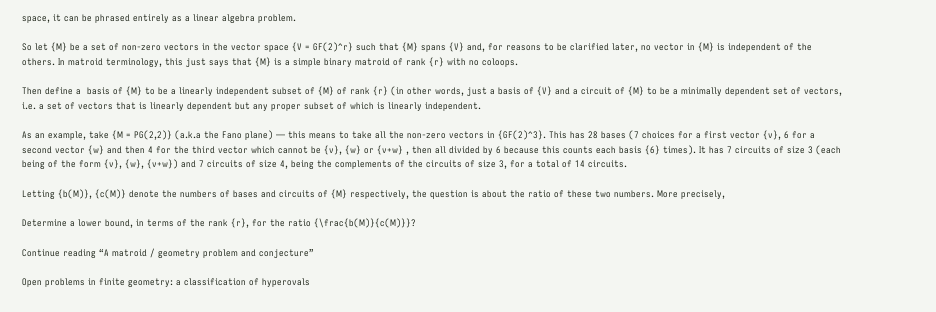space, it can be phrased entirely as a linear algebra problem.

So let {M} be a set of non-zero vectors in the vector space {V = GF(2)^r} such that {M} spans {V} and, for reasons to be clarified later, no vector in {M} is independent of the others. In matroid terminology, this just says that {M} is a simple binary matroid of rank {r} with no coloops.

Then define a  basis of {M} to be a linearly independent subset of {M} of rank {r} (in other words, just a basis of {V} and a circuit of {M} to be a minimally dependent set of vectors, i.e. a set of vectors that is linearly dependent but any proper subset of which is linearly independent.

As an example, take {M = PG(2,2)} (a.k.a the Fano plane) — this means to take all the non-zero vectors in {GF(2)^3}. This has 28 bases (7 choices for a first vector {v}, 6 for a second vector {w} and then 4 for the third vector which cannot be {v}, {w} or {v+w} , then all divided by 6 because this counts each basis {6} times). It has 7 circuits of size 3 (each being of the form {v}, {w}, {v+w}) and 7 circuits of size 4, being the complements of the circuits of size 3, for a total of 14 circuits.

Letting {b(M)}, {c(M)} denote the numbers of bases and circuits of {M} respectively, the question is about the ratio of these two numbers. More precisely,

Determine a lower bound, in terms of the rank {r}, for the ratio {\frac{b(M)}{c(M)}}?

Continue reading “A matroid / geometry problem and conjecture”

Open problems in finite geometry: a classification of hyperovals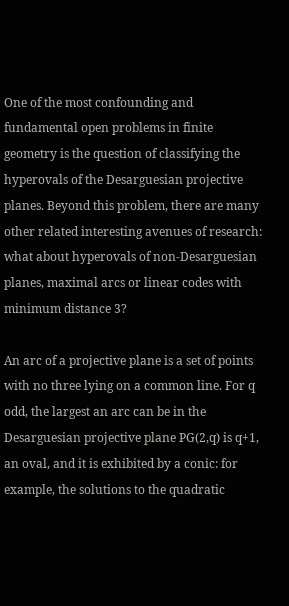One of the most confounding and fundamental open problems in finite geometry is the question of classifying the hyperovals of the Desarguesian projective planes. Beyond this problem, there are many other related interesting avenues of research: what about hyperovals of non-Desarguesian planes, maximal arcs or linear codes with minimum distance 3?

An arc of a projective plane is a set of points with no three lying on a common line. For q odd, the largest an arc can be in the Desarguesian projective plane PG(2,q) is q+1, an oval, and it is exhibited by a conic: for example, the solutions to the quadratic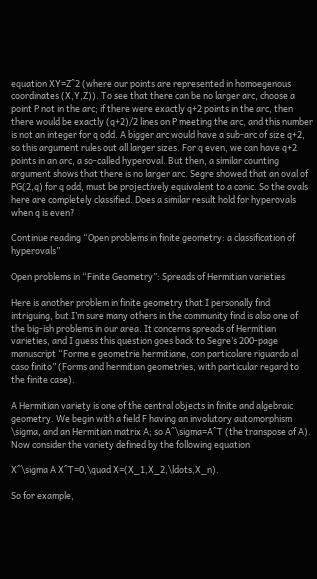equation XY=Z^2 (where our points are represented in homoegenous coordinates (X,Y,Z)). To see that there can be no larger arc, choose a point P not in the arc; if there were exactly q+2 points in the arc, then there would be exactly (q+2)/2 lines on P meeting the arc, and this number is not an integer for q odd. A bigger arc would have a sub-arc of size q+2, so this argument rules out all larger sizes. For q even, we can have q+2 points in an arc, a so-called hyperoval. But then, a similar counting argument shows that there is no larger arc. Segre showed that an oval of PG(2,q) for q odd, must be projectively equivalent to a conic. So the ovals here are completely classified. Does a similar result hold for hyperovals when q is even?

Continue reading “Open problems in finite geometry: a classification of hyperovals”

Open problems in “Finite Geometry”: Spreads of Hermitian varieties

Here is another problem in finite geometry that I personally find intriguing, but I’m sure many others in the community find is also one of the big-ish problems in our area. It concerns spreads of Hermitian varieties, and I guess this question goes back to Segre’s 200-page manuscript “Forme e geometrie hermitiane, con particolare riguardo al caso finito” (Forms and hermitian geometries, with particular regard to the finite case).

A Hermitian variety is one of the central objects in finite and algebraic geometry. We begin with a field F having an involutory automorphism \sigma, and an Hermitian matrix A; so A^\sigma=A^T (the transpose of A). Now consider the variety defined by the following equation

X^\sigma A X^T=0,\quad X=(X_1,X_2,\ldots,X_n).

So for example,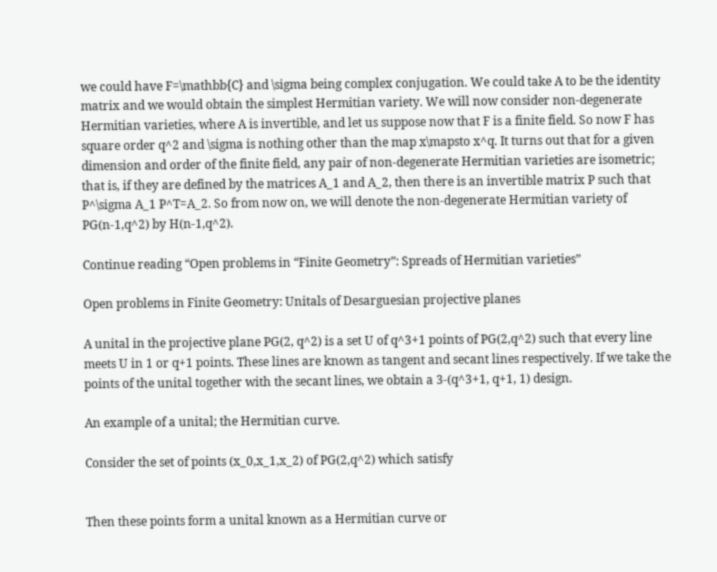we could have F=\mathbb{C} and \sigma being complex conjugation. We could take A to be the identity matrix and we would obtain the simplest Hermitian variety. We will now consider non-degenerate Hermitian varieties, where A is invertible, and let us suppose now that F is a finite field. So now F has square order q^2 and \sigma is nothing other than the map x\mapsto x^q. It turns out that for a given dimension and order of the finite field, any pair of non-degenerate Hermitian varieties are isometric; that is, if they are defined by the matrices A_1 and A_2, then there is an invertible matrix P such that P^\sigma A_1 P^T=A_2. So from now on, we will denote the non-degenerate Hermitian variety of PG(n-1,q^2) by H(n-1,q^2).

Continue reading “Open problems in “Finite Geometry”: Spreads of Hermitian varieties”

Open problems in Finite Geometry: Unitals of Desarguesian projective planes

A unital in the projective plane PG(2, q^2) is a set U of q^3+1 points of PG(2,q^2) such that every line meets U in 1 or q+1 points. These lines are known as tangent and secant lines respectively. If we take the points of the unital together with the secant lines, we obtain a 3-(q^3+1, q+1, 1) design.

An example of a unital; the Hermitian curve.

Consider the set of points (x_0,x_1,x_2) of PG(2,q^2) which satisfy


Then these points form a unital known as a Hermitian curve or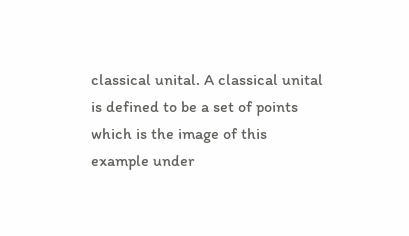classical unital. A classical unital is defined to be a set of points which is the image of this example under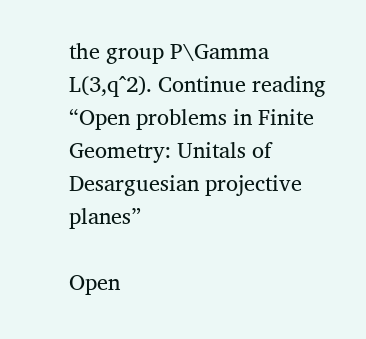the group P\Gamma L(3,q^2). Continue reading “Open problems in Finite Geometry: Unitals of Desarguesian projective planes”

Open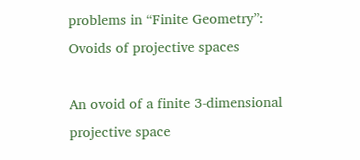problems in “Finite Geometry”: Ovoids of projective spaces

An ovoid of a finite 3-dimensional projective space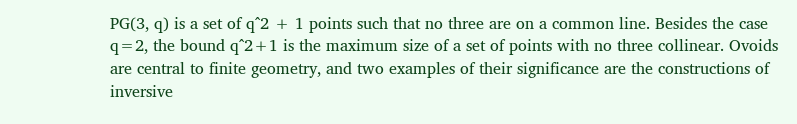PG(3, q) is a set of q^2 + 1 points such that no three are on a common line. Besides the case q=2, the bound q^2+1 is the maximum size of a set of points with no three collinear. Ovoids are central to finite geometry, and two examples of their significance are the constructions of inversive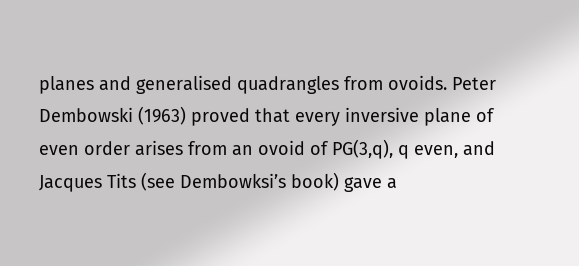planes and generalised quadrangles from ovoids. Peter Dembowski (1963) proved that every inversive plane of even order arises from an ovoid of PG(3,q), q even, and Jacques Tits (see Dembowksi’s book) gave a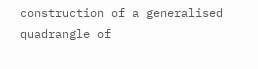construction of a generalised quadrangle of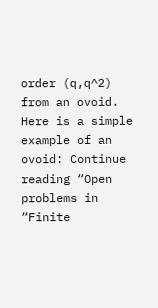order (q,q^2) from an ovoid. Here is a simple example of an ovoid: Continue reading “Open problems in “Finite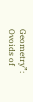Geometry”: Ovoids of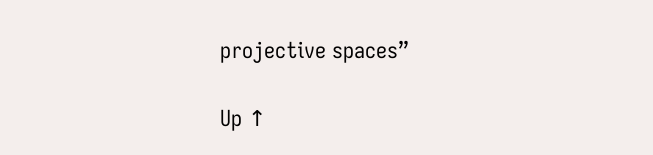projective spaces”

Up ↑